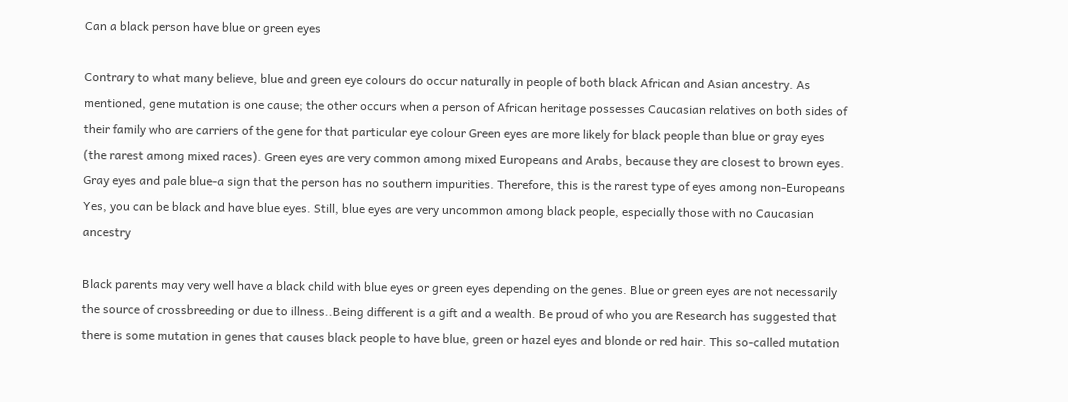Can a black person have blue or green eyes

Contrary to what many believe, blue and green eye colours do occur naturally in people of both black African and Asian ancestry. As mentioned, gene mutation is one cause; the other occurs when a person of African heritage possesses Caucasian relatives on both sides of their family who are carriers of the gene for that particular eye colour Green eyes are more likely for black people than blue or gray eyes (the rarest among mixed races). Green eyes are very common among mixed Europeans and Arabs, because they are closest to brown eyes. Gray eyes and pale blue-a sign that the person has no southern impurities. Therefore, this is the rarest type of eyes among non-Europeans Yes, you can be black and have blue eyes. Still, blue eyes are very uncommon among black people, especially those with no Caucasian ancestry

Black parents may very well have a black child with blue eyes or green eyes depending on the genes. Blue or green eyes are not necessarily the source of crossbreeding or due to illness..Being different is a gift and a wealth. Be proud of who you are Research has suggested that there is some mutation in genes that causes black people to have blue, green or hazel eyes and blonde or red hair. This so-called mutation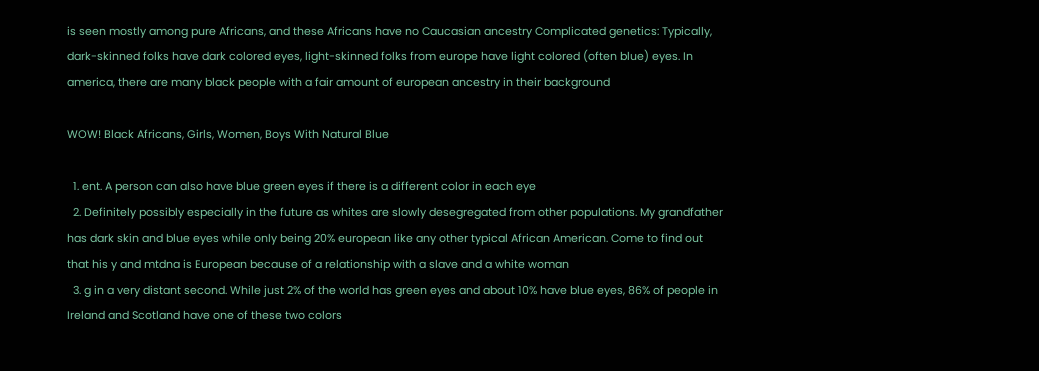is seen mostly among pure Africans, and these Africans have no Caucasian ancestry Complicated genetics: Typically, dark-skinned folks have dark colored eyes, light-skinned folks from europe have light colored (often blue) eyes. In america, there are many black people with a fair amount of european ancestry in their background

WOW! Black Africans, Girls, Women, Boys With Natural Blue

  1. ent. A person can also have blue green eyes if there is a different color in each eye
  2. Definitely possibly especially in the future as whites are slowly desegregated from other populations. My grandfather has dark skin and blue eyes while only being 20% european like any other typical African American. Come to find out that his y and mtdna is European because of a relationship with a slave and a white woman
  3. g in a very distant second. While just 2% of the world has green eyes and about 10% have blue eyes, 86% of people in Ireland and Scotland have one of these two colors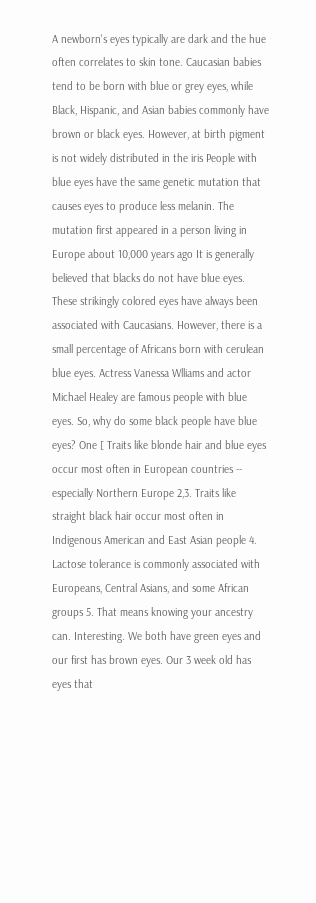A newborn's eyes typically are dark and the hue often correlates to skin tone. Caucasian babies tend to be born with blue or grey eyes, while Black, Hispanic, and Asian babies commonly have brown or black eyes. However, at birth pigment is not widely distributed in the iris People with blue eyes have the same genetic mutation that causes eyes to produce less melanin. The mutation first appeared in a person living in Europe about 10,000 years ago It is generally believed that blacks do not have blue eyes. These strikingly colored eyes have always been associated with Caucasians. However, there is a small percentage of Africans born with cerulean blue eyes. Actress Vanessa Wlliams and actor Michael Healey are famous people with blue eyes. So, why do some black people have blue eyes? One [ Traits like blonde hair and blue eyes occur most often in European countries -- especially Northern Europe 2,3. Traits like straight black hair occur most often in Indigenous American and East Asian people 4. Lactose tolerance is commonly associated with Europeans, Central Asians, and some African groups 5. That means knowing your ancestry can. Interesting. We both have green eyes and our first has brown eyes. Our 3 week old has eyes that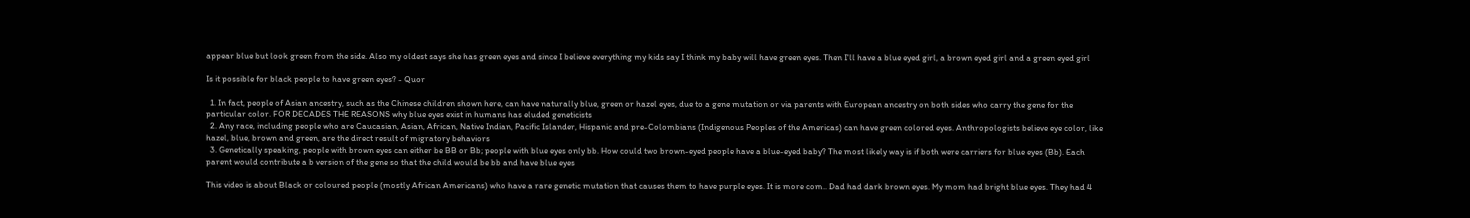appear blue but look green from the side. Also my oldest says she has green eyes and since I believe everything my kids say I think my baby will have green eyes. Then I'll have a blue eyed girl, a brown eyed girl and a green eyed girl

Is it possible for black people to have green eyes? - Quor

  1. In fact, people of Asian ancestry, such as the Chinese children shown here, can have naturally blue, green or hazel eyes, due to a gene mutation or via parents with European ancestry on both sides who carry the gene for the particular color. FOR DECADES THE REASONS why blue eyes exist in humans has eluded geneticists
  2. Any race, including people who are Caucasian, Asian, African, Native Indian, Pacific Islander, Hispanic and pre-Colombians (Indigenous Peoples of the Americas) can have green colored eyes. Anthropologists believe eye color, like hazel, blue, brown and green, are the direct result of migratory behaviors
  3. Genetically speaking, people with brown eyes can either be BB or Bb; people with blue eyes only bb. How could two brown-eyed people have a blue-eyed baby? The most likely way is if both were carriers for blue eyes (Bb). Each parent would contribute a b version of the gene so that the child would be bb and have blue eyes

This video is about Black or coloured people (mostly African Americans) who have a rare genetic mutation that causes them to have purple eyes. It is more com.. Dad had dark brown eyes. My mom had bright blue eyes. They had 4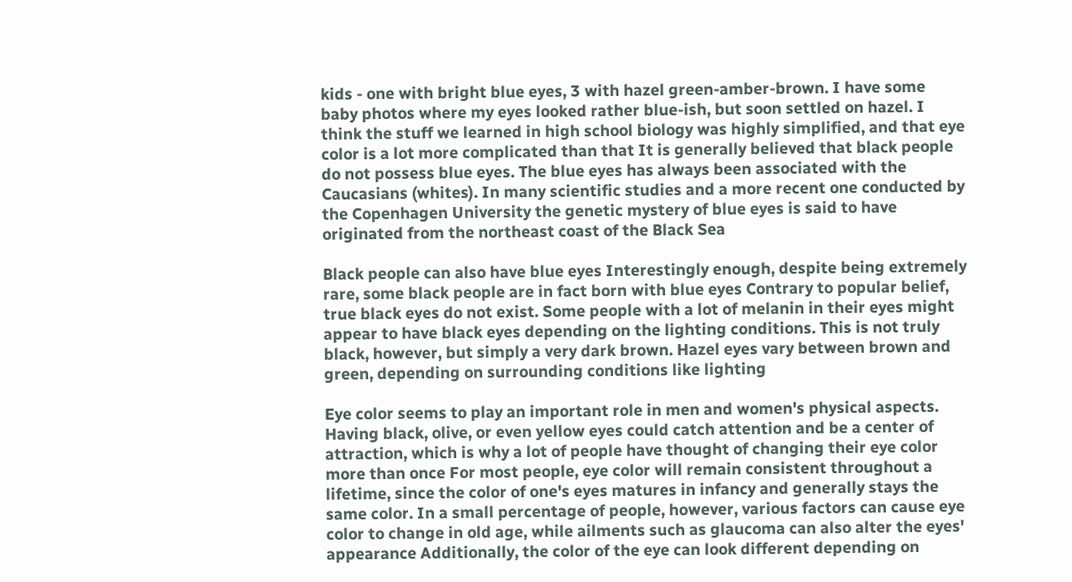kids - one with bright blue eyes, 3 with hazel green-amber-brown. I have some baby photos where my eyes looked rather blue-ish, but soon settled on hazel. I think the stuff we learned in high school biology was highly simplified, and that eye color is a lot more complicated than that It is generally believed that black people do not possess blue eyes. The blue eyes has always been associated with the Caucasians (whites). In many scientific studies and a more recent one conducted by the Copenhagen University the genetic mystery of blue eyes is said to have originated from the northeast coast of the Black Sea

Black people can also have blue eyes Interestingly enough, despite being extremely rare, some black people are in fact born with blue eyes Contrary to popular belief, true black eyes do not exist. Some people with a lot of melanin in their eyes might appear to have black eyes depending on the lighting conditions. This is not truly black, however, but simply a very dark brown. Hazel eyes vary between brown and green, depending on surrounding conditions like lighting

Eye color seems to play an important role in men and women's physical aspects. Having black, olive, or even yellow eyes could catch attention and be a center of attraction, which is why a lot of people have thought of changing their eye color more than once For most people, eye color will remain consistent throughout a lifetime, since the color of one's eyes matures in infancy and generally stays the same color. In a small percentage of people, however, various factors can cause eye color to change in old age, while ailments such as glaucoma can also alter the eyes' appearance Additionally, the color of the eye can look different depending on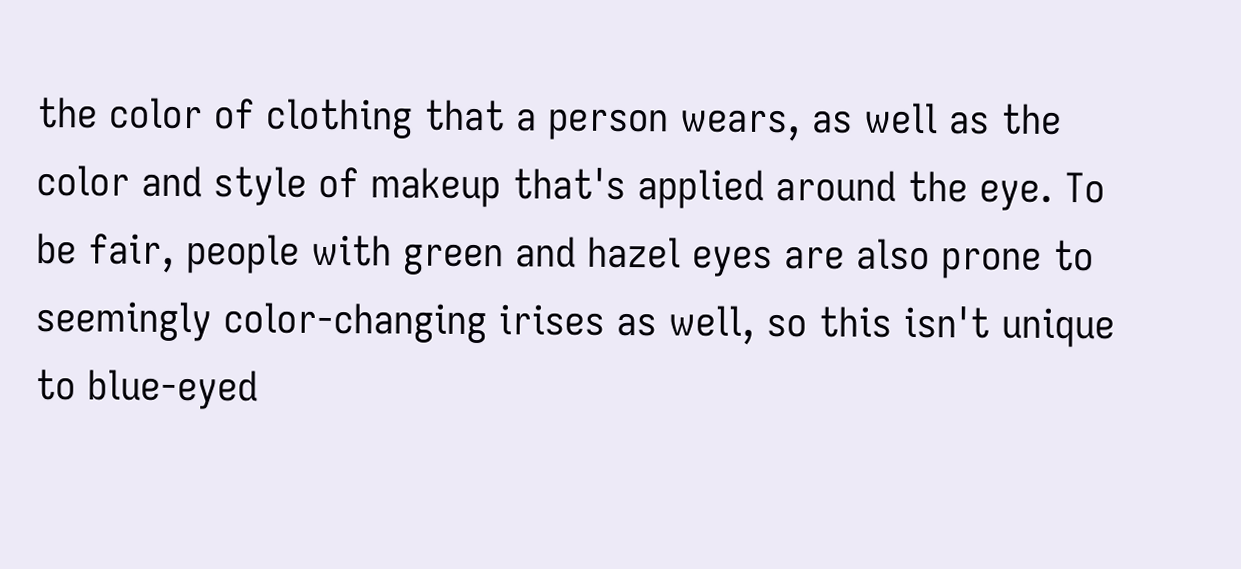the color of clothing that a person wears, as well as the color and style of makeup that's applied around the eye. To be fair, people with green and hazel eyes are also prone to seemingly color-changing irises as well, so this isn't unique to blue-eyed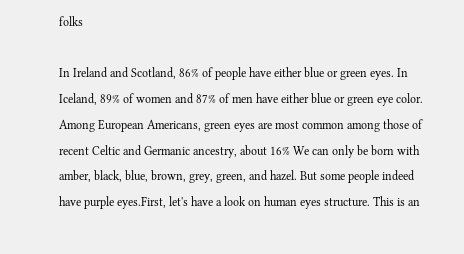folks

In Ireland and Scotland, 86% of people have either blue or green eyes. In Iceland, 89% of women and 87% of men have either blue or green eye color. Among European Americans, green eyes are most common among those of recent Celtic and Germanic ancestry, about 16% We can only be born with amber, black, blue, brown, grey, green, and hazel. But some people indeed have purple eyes.First, let's have a look on human eyes structure. This is an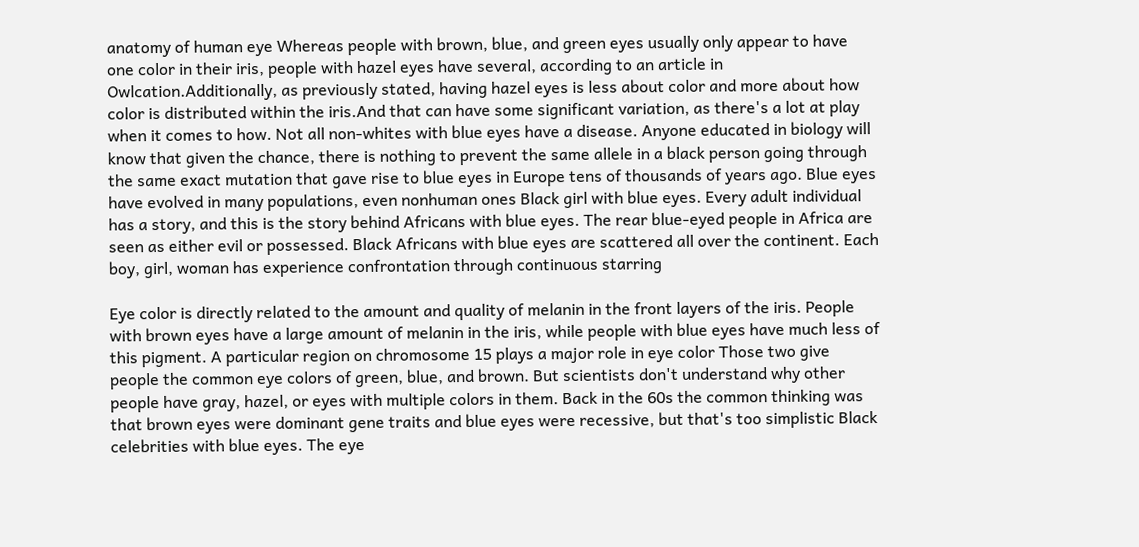anatomy of human eye Whereas people with brown, blue, and green eyes usually only appear to have one color in their iris, people with hazel eyes have several, according to an article in Owlcation.Additionally, as previously stated, having hazel eyes is less about color and more about how color is distributed within the iris.And that can have some significant variation, as there's a lot at play when it comes to how. Not all non-whites with blue eyes have a disease. Anyone educated in biology will know that given the chance, there is nothing to prevent the same allele in a black person going through the same exact mutation that gave rise to blue eyes in Europe tens of thousands of years ago. Blue eyes have evolved in many populations, even nonhuman ones Black girl with blue eyes. Every adult individual has a story, and this is the story behind Africans with blue eyes. The rear blue-eyed people in Africa are seen as either evil or possessed. Black Africans with blue eyes are scattered all over the continent. Each boy, girl, woman has experience confrontation through continuous starring

Eye color is directly related to the amount and quality of melanin in the front layers of the iris. People with brown eyes have a large amount of melanin in the iris, while people with blue eyes have much less of this pigment. A particular region on chromosome 15 plays a major role in eye color Those two give people the common eye colors of green, blue, and brown. But scientists don't understand why other people have gray, hazel, or eyes with multiple colors in them. Back in the 60s the common thinking was that brown eyes were dominant gene traits and blue eyes were recessive, but that's too simplistic Black celebrities with blue eyes. The eye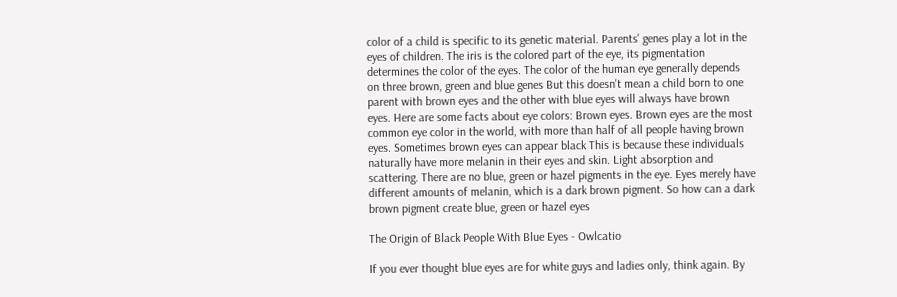color of a child is specific to its genetic material. Parents' genes play a lot in the eyes of children. The iris is the colored part of the eye, its pigmentation determines the color of the eyes. The color of the human eye generally depends on three brown, green and blue genes But this doesn't mean a child born to one parent with brown eyes and the other with blue eyes will always have brown eyes. Here are some facts about eye colors: Brown eyes. Brown eyes are the most common eye color in the world, with more than half of all people having brown eyes. Sometimes brown eyes can appear black This is because these individuals naturally have more melanin in their eyes and skin. Light absorption and scattering. There are no blue, green or hazel pigments in the eye. Eyes merely have different amounts of melanin, which is a dark brown pigment. So how can a dark brown pigment create blue, green or hazel eyes

The Origin of Black People With Blue Eyes - Owlcatio

If you ever thought blue eyes are for white guys and ladies only, think again. By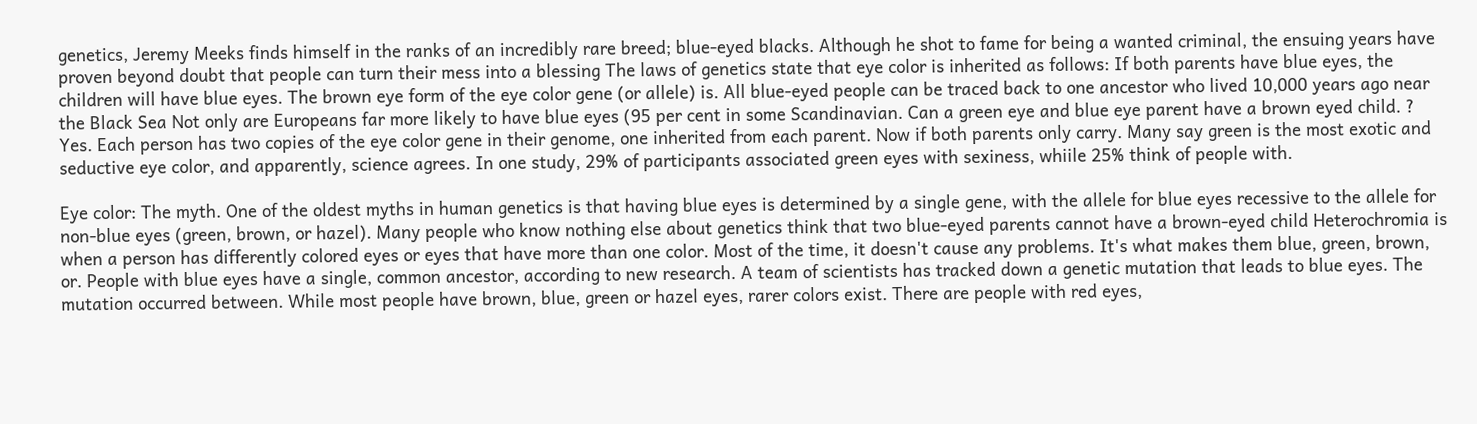genetics, Jeremy Meeks finds himself in the ranks of an incredibly rare breed; blue-eyed blacks. Although he shot to fame for being a wanted criminal, the ensuing years have proven beyond doubt that people can turn their mess into a blessing The laws of genetics state that eye color is inherited as follows: If both parents have blue eyes, the children will have blue eyes. The brown eye form of the eye color gene (or allele) is. All blue-eyed people can be traced back to one ancestor who lived 10,000 years ago near the Black Sea Not only are Europeans far more likely to have blue eyes (95 per cent in some Scandinavian. Can a green eye and blue eye parent have a brown eyed child. ? Yes. Each person has two copies of the eye color gene in their genome, one inherited from each parent. Now if both parents only carry. Many say green is the most exotic and seductive eye color, and apparently, science agrees. In one study, 29% of participants associated green eyes with sexiness, whiile 25% think of people with.

Eye color: The myth. One of the oldest myths in human genetics is that having blue eyes is determined by a single gene, with the allele for blue eyes recessive to the allele for non-blue eyes (green, brown, or hazel). Many people who know nothing else about genetics think that two blue-eyed parents cannot have a brown-eyed child Heterochromia is when a person has differently colored eyes or eyes that have more than one color. Most of the time, it doesn't cause any problems. It's what makes them blue, green, brown, or. People with blue eyes have a single, common ancestor, according to new research. A team of scientists has tracked down a genetic mutation that leads to blue eyes. The mutation occurred between. While most people have brown, blue, green or hazel eyes, rarer colors exist. There are people with red eyes,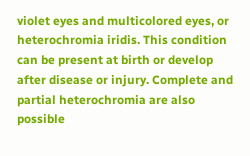violet eyes and multicolored eyes, or heterochromia iridis. This condition can be present at birth or develop after disease or injury. Complete and partial heterochromia are also possible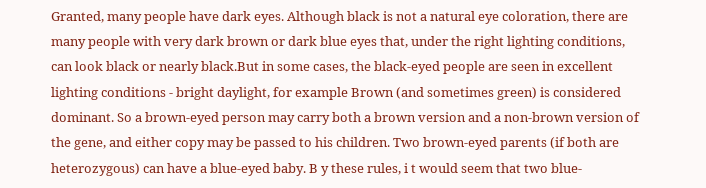Granted, many people have dark eyes. Although black is not a natural eye coloration, there are many people with very dark brown or dark blue eyes that, under the right lighting conditions, can look black or nearly black.But in some cases, the black-eyed people are seen in excellent lighting conditions - bright daylight, for example Brown (and sometimes green) is considered dominant. So a brown-eyed person may carry both a brown version and a non-brown version of the gene, and either copy may be passed to his children. Two brown-eyed parents (if both are heterozygous) can have a blue-eyed baby. B y these rules, i t would seem that two blue-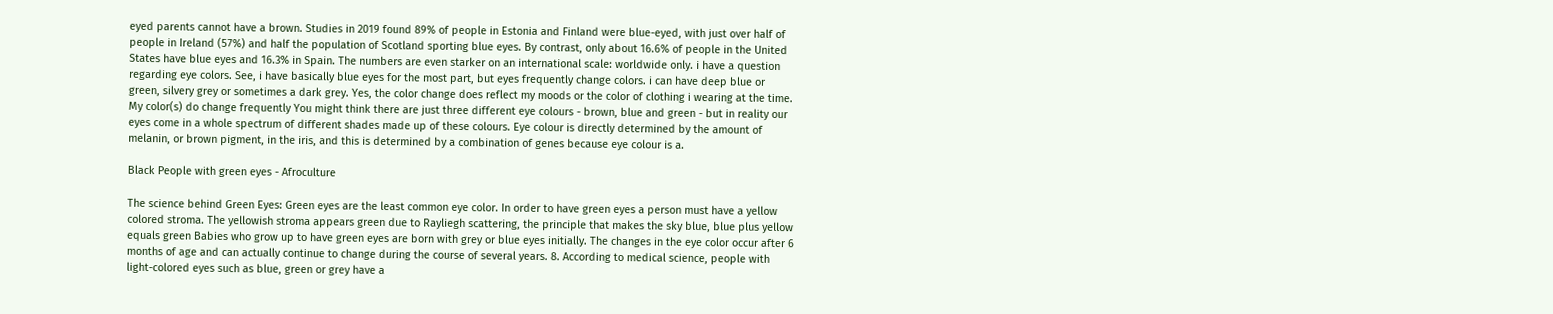eyed parents cannot have a brown. Studies in 2019 found 89% of people in Estonia and Finland were blue-eyed, with just over half of people in Ireland (57%) and half the population of Scotland sporting blue eyes. By contrast, only about 16.6% of people in the United States have blue eyes and 16.3% in Spain. The numbers are even starker on an international scale: worldwide only. i have a question regarding eye colors. See, i have basically blue eyes for the most part, but eyes frequently change colors. i can have deep blue or green, silvery grey or sometimes a dark grey. Yes, the color change does reflect my moods or the color of clothing i wearing at the time. My color(s) do change frequently You might think there are just three different eye colours - brown, blue and green - but in reality our eyes come in a whole spectrum of different shades made up of these colours. Eye colour is directly determined by the amount of melanin, or brown pigment, in the iris, and this is determined by a combination of genes because eye colour is a.

Black People with green eyes - Afroculture

The science behind Green Eyes: Green eyes are the least common eye color. In order to have green eyes a person must have a yellow colored stroma. The yellowish stroma appears green due to Rayliegh scattering, the principle that makes the sky blue, blue plus yellow equals green Babies who grow up to have green eyes are born with grey or blue eyes initially. The changes in the eye color occur after 6 months of age and can actually continue to change during the course of several years. 8. According to medical science, people with light-colored eyes such as blue, green or grey have a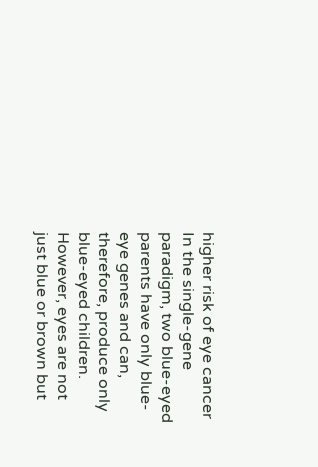higher risk of eye cancer In the single-gene paradigm, two blue-eyed parents have only blue-eye genes and can, therefore, produce only blue-eyed children. However, eyes are not just blue or brown but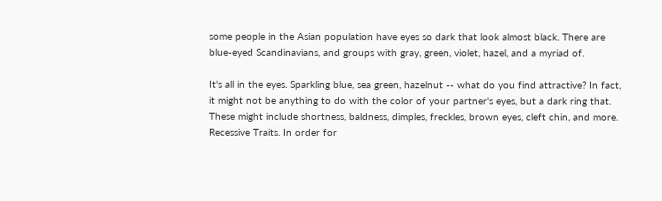some people in the Asian population have eyes so dark that look almost black. There are blue-eyed Scandinavians, and groups with gray, green, violet, hazel, and a myriad of.

It's all in the eyes. Sparkling blue, sea green, hazelnut -- what do you find attractive? In fact, it might not be anything to do with the color of your partner's eyes, but a dark ring that. These might include shortness, baldness, dimples, freckles, brown eyes, cleft chin, and more. Recessive Traits. In order for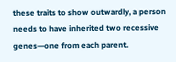these traits to show outwardly, a person needs to have inherited two recessive genes—one from each parent.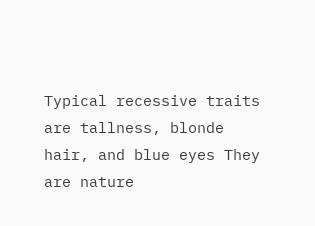Typical recessive traits are tallness, blonde hair, and blue eyes They are nature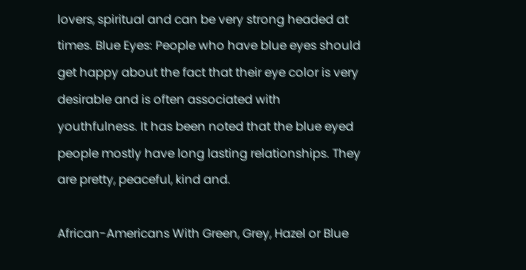lovers, spiritual and can be very strong headed at times. Blue Eyes: People who have blue eyes should get happy about the fact that their eye color is very desirable and is often associated with youthfulness. It has been noted that the blue eyed people mostly have long lasting relationships. They are pretty, peaceful, kind and.

African-Americans With Green, Grey, Hazel or Blue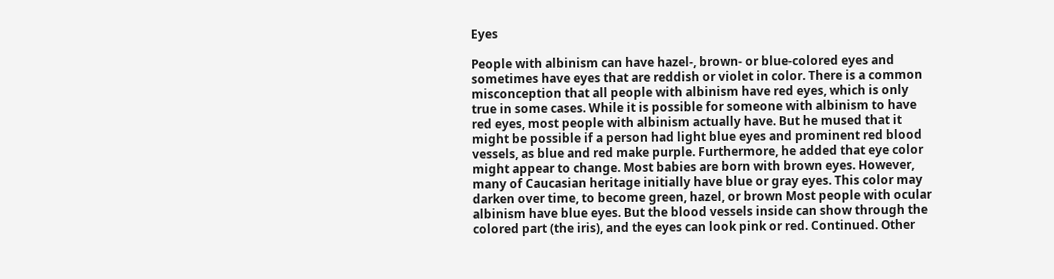Eyes

People with albinism can have hazel-, brown- or blue-colored eyes and sometimes have eyes that are reddish or violet in color. There is a common misconception that all people with albinism have red eyes, which is only true in some cases. While it is possible for someone with albinism to have red eyes, most people with albinism actually have. But he mused that it might be possible if a person had light blue eyes and prominent red blood vessels, as blue and red make purple. Furthermore, he added that eye color might appear to change. Most babies are born with brown eyes. However, many of Caucasian heritage initially have blue or gray eyes. This color may darken over time, to become green, hazel, or brown Most people with ocular albinism have blue eyes. But the blood vessels inside can show through the colored part (the iris), and the eyes can look pink or red. Continued. Other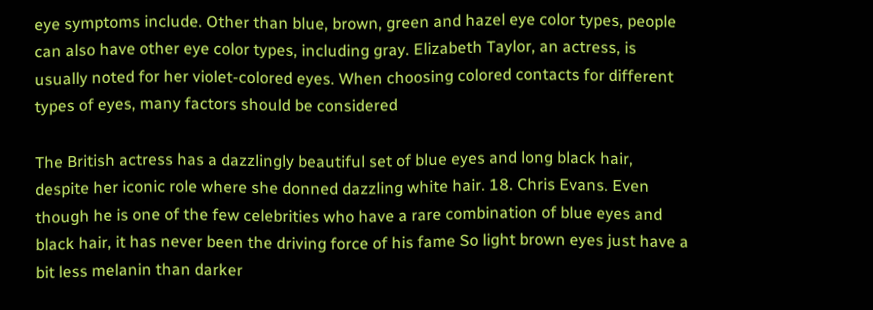eye symptoms include. Other than blue, brown, green and hazel eye color types, people can also have other eye color types, including gray. Elizabeth Taylor, an actress, is usually noted for her violet-colored eyes. When choosing colored contacts for different types of eyes, many factors should be considered

The British actress has a dazzlingly beautiful set of blue eyes and long black hair, despite her iconic role where she donned dazzling white hair. 18. Chris Evans. Even though he is one of the few celebrities who have a rare combination of blue eyes and black hair, it has never been the driving force of his fame So light brown eyes just have a bit less melanin than darker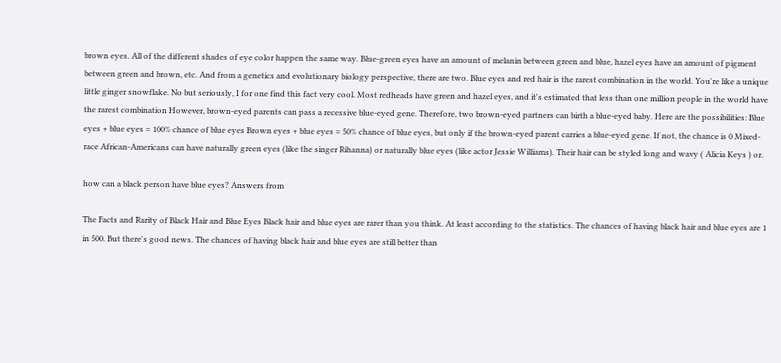brown eyes. All of the different shades of eye color happen the same way. Blue-green eyes have an amount of melanin between green and blue, hazel eyes have an amount of pigment between green and brown, etc. And from a genetics and evolutionary biology perspective, there are two. Blue eyes and red hair is the rarest combination in the world. You're like a unique little ginger snowflake. No but seriously, I for one find this fact very cool. Most redheads have green and hazel eyes, and it's estimated that less than one million people in the world have the rarest combination However, brown-eyed parents can pass a recessive blue-eyed gene. Therefore, two brown-eyed partners can birth a blue-eyed baby. Here are the possibilities: Blue eyes + blue eyes = 100% chance of blue eyes Brown eyes + blue eyes = 50% chance of blue eyes, but only if the brown-eyed parent carries a blue-eyed gene. If not, the chance is 0 Mixed-race African-Americans can have naturally green eyes (like the singer Rihanna) or naturally blue eyes (like actor Jessie Williams). Their hair can be styled long and wavy ( Alicia Keys ) or.

how can a black person have blue eyes? Answers from

The Facts and Rarity of Black Hair and Blue Eyes Black hair and blue eyes are rarer than you think. At least according to the statistics. The chances of having black hair and blue eyes are 1 in 500. But there's good news. The chances of having black hair and blue eyes are still better than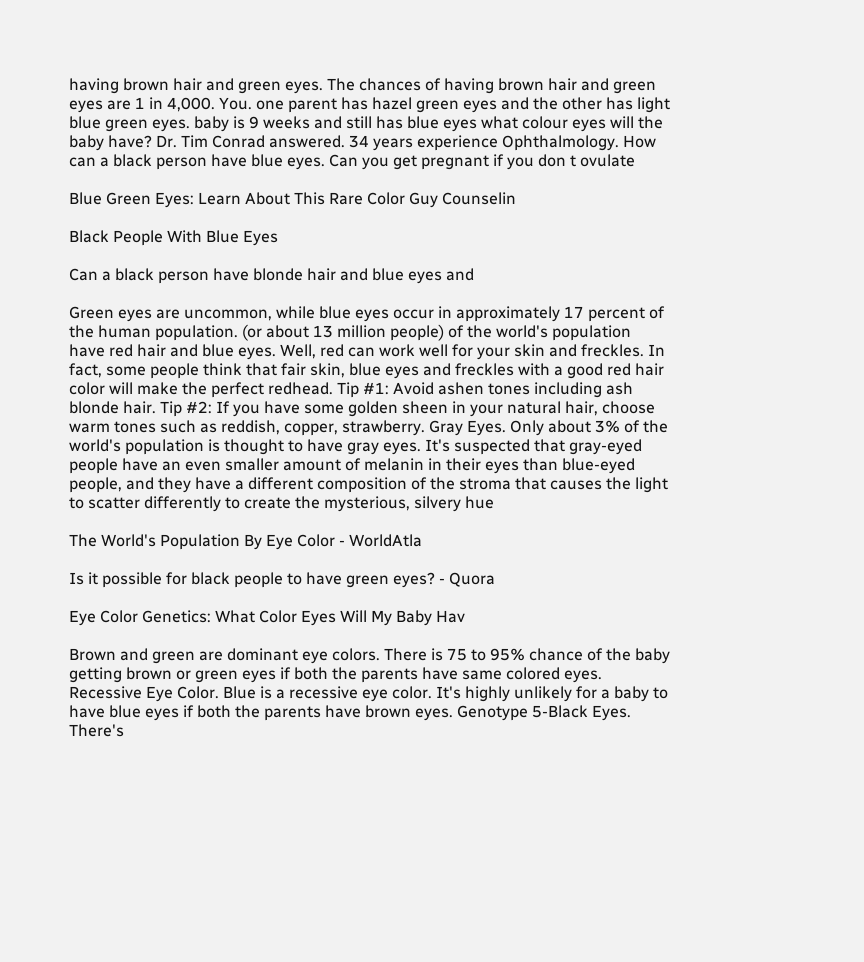having brown hair and green eyes. The chances of having brown hair and green eyes are 1 in 4,000. You. one parent has hazel green eyes and the other has light blue green eyes. baby is 9 weeks and still has blue eyes what colour eyes will the baby have? Dr. Tim Conrad answered. 34 years experience Ophthalmology. How can a black person have blue eyes. Can you get pregnant if you don t ovulate

Blue Green Eyes: Learn About This Rare Color Guy Counselin

Black People With Blue Eyes

Can a black person have blonde hair and blue eyes and

Green eyes are uncommon, while blue eyes occur in approximately 17 percent of the human population. (or about 13 million people) of the world's population have red hair and blue eyes. Well, red can work well for your skin and freckles. In fact, some people think that fair skin, blue eyes and freckles with a good red hair color will make the perfect redhead. Tip #1: Avoid ashen tones including ash blonde hair. Tip #2: If you have some golden sheen in your natural hair, choose warm tones such as reddish, copper, strawberry. Gray Eyes. Only about 3% of the world's population is thought to have gray eyes. It's suspected that gray-eyed people have an even smaller amount of melanin in their eyes than blue-eyed people, and they have a different composition of the stroma that causes the light to scatter differently to create the mysterious, silvery hue

The World's Population By Eye Color - WorldAtla

Is it possible for black people to have green eyes? - Quora

Eye Color Genetics: What Color Eyes Will My Baby Hav

Brown and green are dominant eye colors. There is 75 to 95% chance of the baby getting brown or green eyes if both the parents have same colored eyes. Recessive Eye Color. Blue is a recessive eye color. It's highly unlikely for a baby to have blue eyes if both the parents have brown eyes. Genotype 5-Black Eyes. There's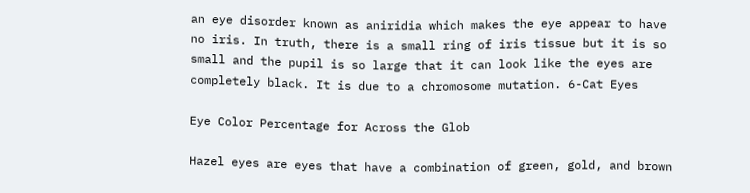an eye disorder known as aniridia which makes the eye appear to have no iris. In truth, there is a small ring of iris tissue but it is so small and the pupil is so large that it can look like the eyes are completely black. It is due to a chromosome mutation. 6-Cat Eyes

Eye Color Percentage for Across the Glob

Hazel eyes are eyes that have a combination of green, gold, and brown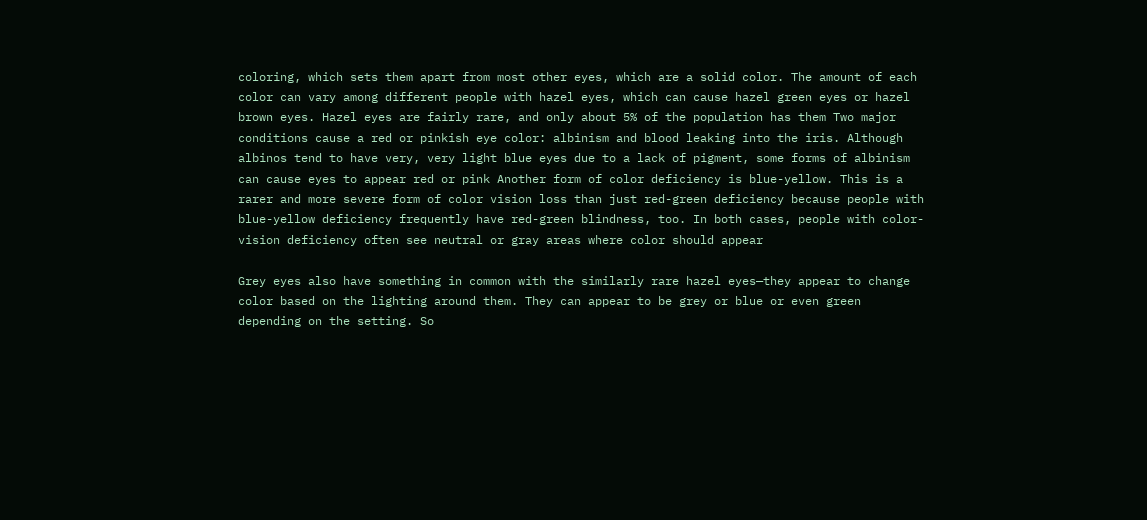coloring, which sets them apart from most other eyes, which are a solid color. The amount of each color can vary among different people with hazel eyes, which can cause hazel green eyes or hazel brown eyes. Hazel eyes are fairly rare, and only about 5% of the population has them Two major conditions cause a red or pinkish eye color: albinism and blood leaking into the iris. Although albinos tend to have very, very light blue eyes due to a lack of pigment, some forms of albinism can cause eyes to appear red or pink Another form of color deficiency is blue-yellow. This is a rarer and more severe form of color vision loss than just red-green deficiency because people with blue-yellow deficiency frequently have red-green blindness, too. In both cases, people with color-vision deficiency often see neutral or gray areas where color should appear

Grey eyes also have something in common with the similarly rare hazel eyes—they appear to change color based on the lighting around them. They can appear to be grey or blue or even green depending on the setting. So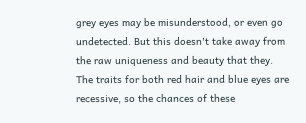grey eyes may be misunderstood, or even go undetected. But this doesn't take away from the raw uniqueness and beauty that they. The traits for both red hair and blue eyes are recessive, so the chances of these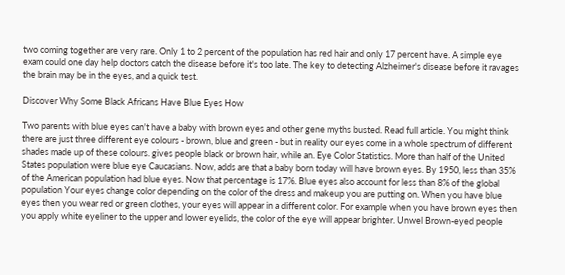two coming together are very rare. Only 1 to 2 percent of the population has red hair and only 17 percent have. A simple eye exam could one day help doctors catch the disease before it's too late. The key to detecting Alzheimer's disease before it ravages the brain may be in the eyes, and a quick test.

Discover Why Some Black Africans Have Blue Eyes How

Two parents with blue eyes can't have a baby with brown eyes and other gene myths busted. Read full article. You might think there are just three different eye colours - brown, blue and green - but in reality our eyes come in a whole spectrum of different shades made up of these colours. gives people black or brown hair, while an. Eye Color Statistics. More than half of the United States population were blue eye Caucasians. Now, adds are that a baby born today will have brown eyes. By 1950, less than 35% of the American population had blue eyes. Now that percentage is 17%. Blue eyes also account for less than 8% of the global population Your eyes change color depending on the color of the dress and makeup you are putting on. When you have blue eyes then you wear red or green clothes, your eyes will appear in a different color. For example when you have brown eyes then you apply white eyeliner to the upper and lower eyelids, the color of the eye will appear brighter. Unwel Brown-eyed people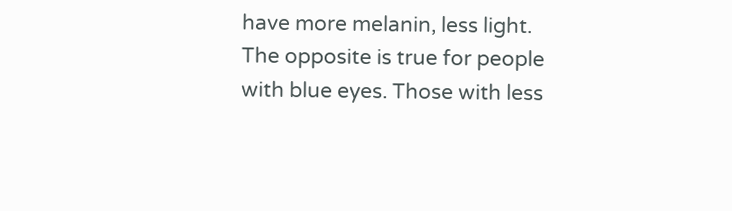have more melanin, less light. The opposite is true for people with blue eyes. Those with less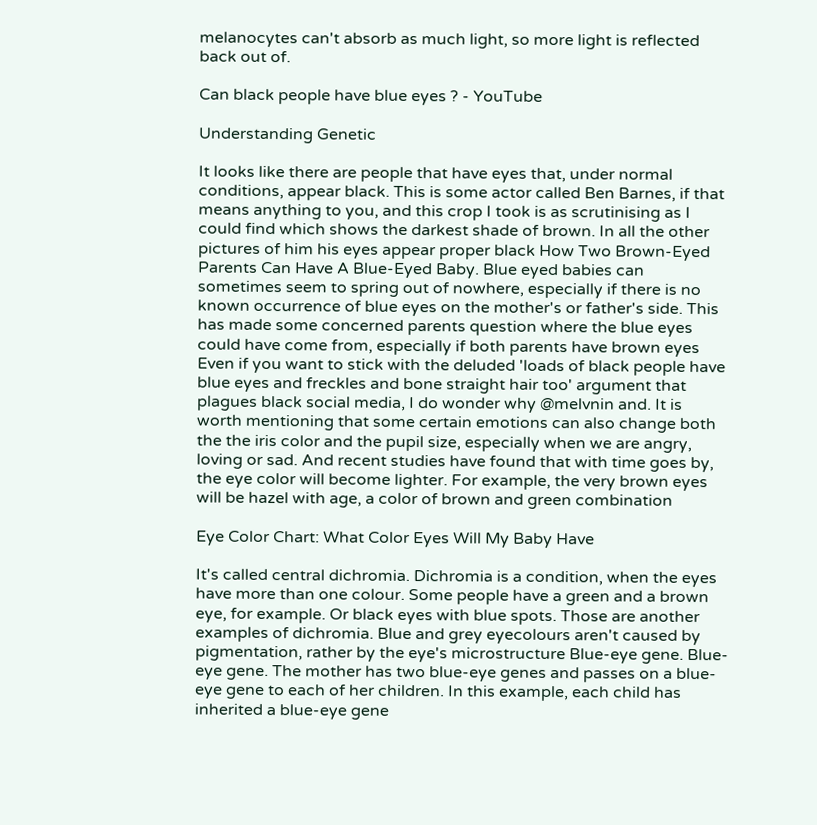melanocytes can't absorb as much light, so more light is reflected back out of.

Can black people have blue eyes ? - YouTube

Understanding Genetic

It looks like there are people that have eyes that, under normal conditions, appear black. This is some actor called Ben Barnes, if that means anything to you, and this crop I took is as scrutinising as I could find which shows the darkest shade of brown. In all the other pictures of him his eyes appear proper black How Two Brown-Eyed Parents Can Have A Blue-Eyed Baby. Blue eyed babies can sometimes seem to spring out of nowhere, especially if there is no known occurrence of blue eyes on the mother's or father's side. This has made some concerned parents question where the blue eyes could have come from, especially if both parents have brown eyes Even if you want to stick with the deluded 'loads of black people have blue eyes and freckles and bone straight hair too' argument that plagues black social media, I do wonder why @melvnin and. It is worth mentioning that some certain emotions can also change both the the iris color and the pupil size, especially when we are angry, loving or sad. And recent studies have found that with time goes by, the eye color will become lighter. For example, the very brown eyes will be hazel with age, a color of brown and green combination

Eye Color Chart: What Color Eyes Will My Baby Have

It's called central dichromia. Dichromia is a condition, when the eyes have more than one colour. Some people have a green and a brown eye, for example. Or black eyes with blue spots. Those are another examples of dichromia. Blue and grey eyecolours aren't caused by pigmentation, rather by the eye's microstructure Blue-eye gene. Blue-eye gene. The mother has two blue-eye genes and passes on a blue-eye gene to each of her children. In this example, each child has inherited a blue-eye gene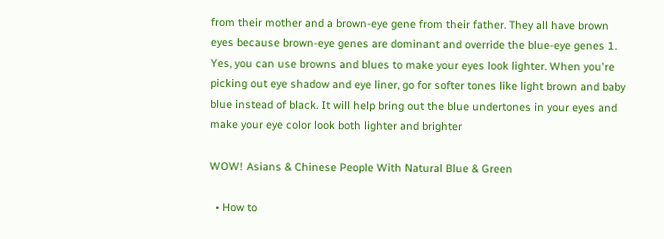from their mother and a brown-eye gene from their father. They all have brown eyes because brown-eye genes are dominant and override the blue-eye genes 1. Yes, you can use browns and blues to make your eyes look lighter. When you're picking out eye shadow and eye liner, go for softer tones like light brown and baby blue instead of black. It will help bring out the blue undertones in your eyes and make your eye color look both lighter and brighter

WOW! Asians & Chinese People With Natural Blue & Green

  • How to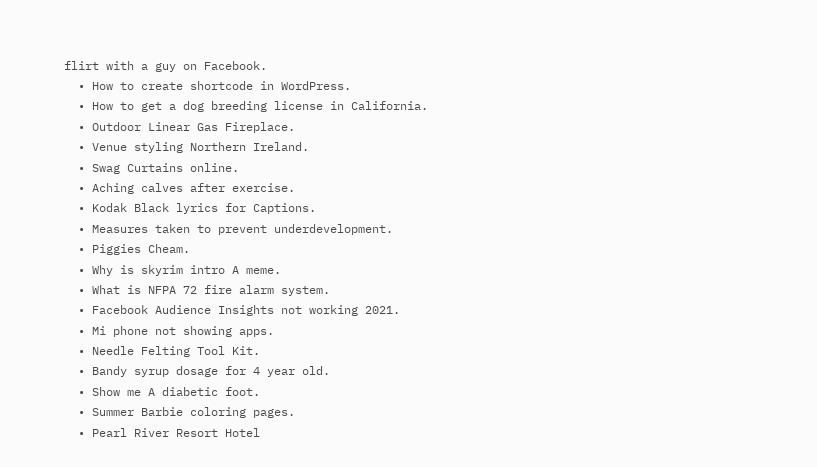flirt with a guy on Facebook.
  • How to create shortcode in WordPress.
  • How to get a dog breeding license in California.
  • Outdoor Linear Gas Fireplace.
  • Venue styling Northern Ireland.
  • Swag Curtains online.
  • Aching calves after exercise.
  • Kodak Black lyrics for Captions.
  • Measures taken to prevent underdevelopment.
  • Piggies Cheam.
  • Why is skyrim intro A meme.
  • What is NFPA 72 fire alarm system.
  • Facebook Audience Insights not working 2021.
  • Mi phone not showing apps.
  • Needle Felting Tool Kit.
  • Bandy syrup dosage for 4 year old.
  • Show me A diabetic foot.
  • Summer Barbie coloring pages.
  • Pearl River Resort Hotel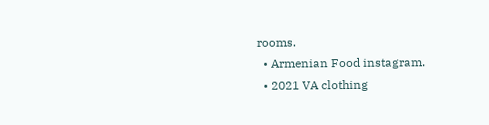rooms.
  • Armenian Food instagram.
  • 2021 VA clothing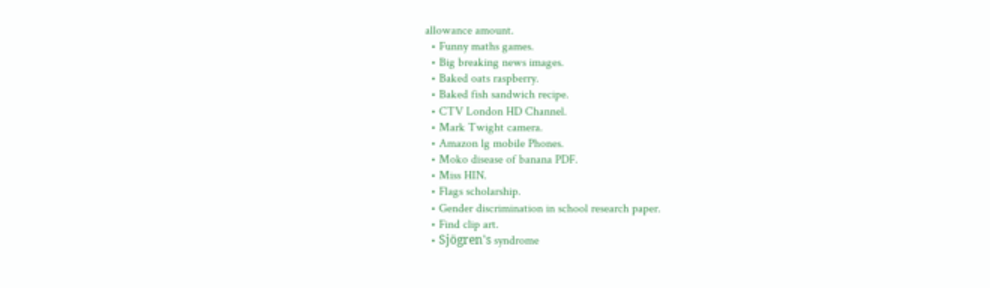allowance amount.
  • Funny maths games.
  • Big breaking news images.
  • Baked oats raspberry.
  • Baked fish sandwich recipe.
  • CTV London HD Channel.
  • Mark Twight camera.
  • Amazon lg mobile Phones.
  • Moko disease of banana PDF.
  • Miss HIN.
  • Flags scholarship.
  • Gender discrimination in school research paper.
  • Find clip art.
  • Sjögren's syndrome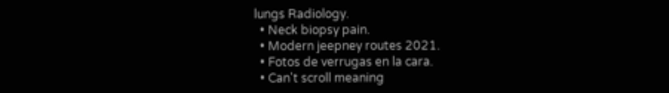lungs Radiology.
  • Neck biopsy pain.
  • Modern jeepney routes 2021.
  • Fotos de verrugas en la cara.
  • Can't scroll meaning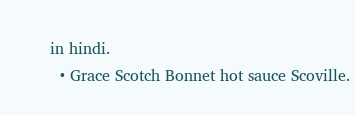in hindi.
  • Grace Scotch Bonnet hot sauce Scoville.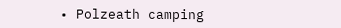• Polzeath camping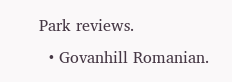Park reviews.
  • Govanhill Romanian.